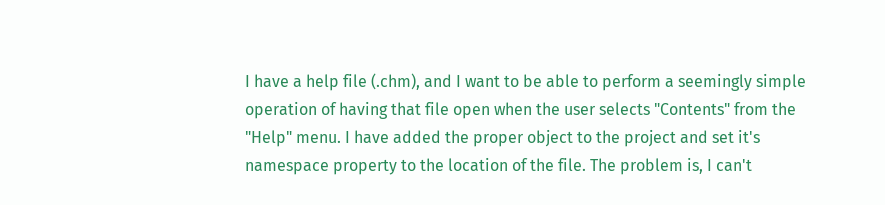I have a help file (.chm), and I want to be able to perform a seemingly simple operation of having that file open when the user selects "Contents" from the "Help" menu. I have added the proper object to the project and set it's namespace property to the location of the file. The problem is, I can't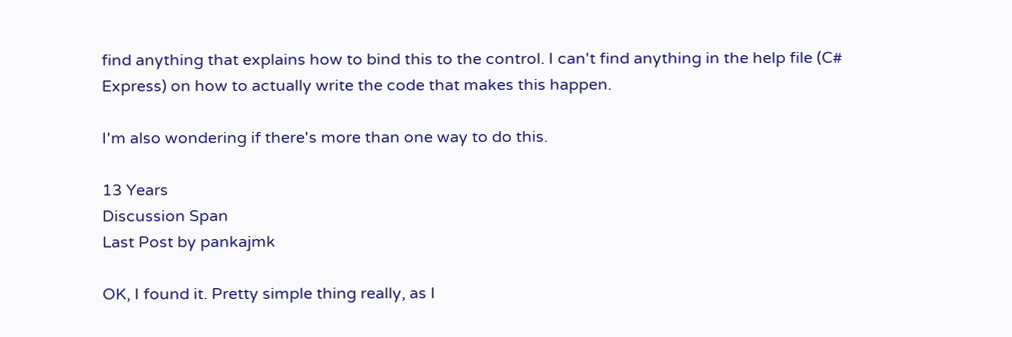find anything that explains how to bind this to the control. I can't find anything in the help file (C# Express) on how to actually write the code that makes this happen.

I'm also wondering if there's more than one way to do this.

13 Years
Discussion Span
Last Post by pankajmk

OK, I found it. Pretty simple thing really, as I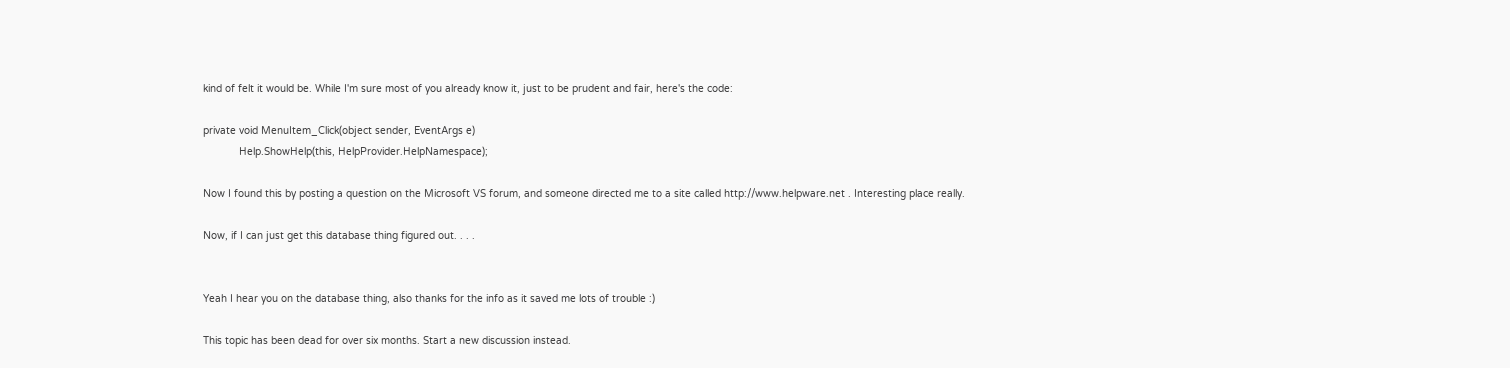kind of felt it would be. While I'm sure most of you already know it, just to be prudent and fair, here's the code:

private void MenuItem_Click(object sender, EventArgs e)
            Help.ShowHelp(this, HelpProvider.HelpNamespace);

Now I found this by posting a question on the Microsoft VS forum, and someone directed me to a site called http://www.helpware.net . Interesting place really.

Now, if I can just get this database thing figured out. . . .


Yeah I hear you on the database thing, also thanks for the info as it saved me lots of trouble :)

This topic has been dead for over six months. Start a new discussion instead.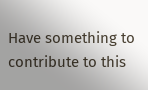Have something to contribute to this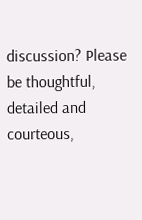discussion? Please be thoughtful, detailed and courteous,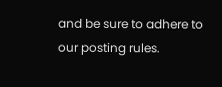and be sure to adhere to our posting rules.